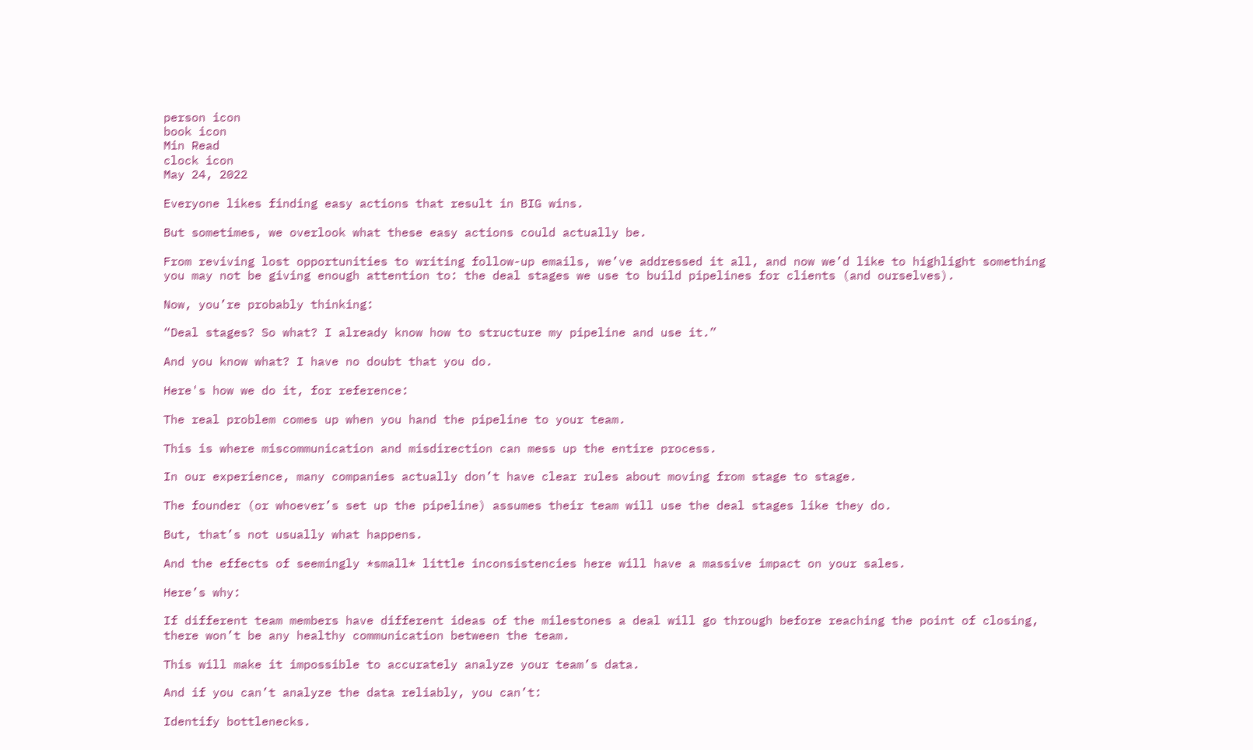person icon
book icon
Min Read
clock icon
May 24, 2022

Everyone likes finding easy actions that result in BIG wins.

But sometimes, we overlook what these easy actions could actually be.

From reviving lost opportunities to writing follow-up emails, we’ve addressed it all, and now we’d like to highlight something you may not be giving enough attention to: the deal stages we use to build pipelines for clients (and ourselves).

Now, you’re probably thinking:

“Deal stages? So what? I already know how to structure my pipeline and use it.”

And you know what? I have no doubt that you do.

Here's how we do it, for reference:

The real problem comes up when you hand the pipeline to your team.

This is where miscommunication and misdirection can mess up the entire process.

In our experience, many companies actually don’t have clear rules about moving from stage to stage.

The founder (or whoever’s set up the pipeline) assumes their team will use the deal stages like they do.

But, that’s not usually what happens.

And the effects of seemingly *small* little inconsistencies here will have a massive impact on your sales.

Here’s why:

If different team members have different ideas of the milestones a deal will go through before reaching the point of closing, there won’t be any healthy communication between the team.

This will make it impossible to accurately analyze your team’s data.

And if you can’t analyze the data reliably, you can’t:

Identify bottlenecks.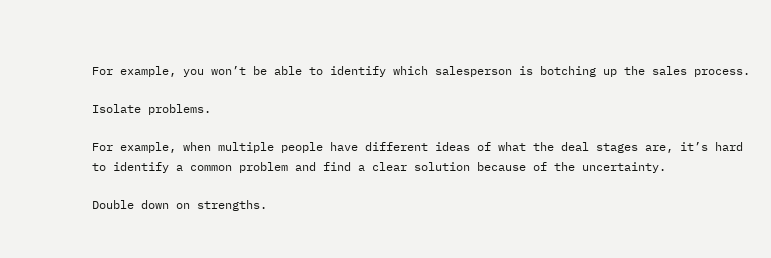For example, you won’t be able to identify which salesperson is botching up the sales process.

Isolate problems.

For example, when multiple people have different ideas of what the deal stages are, it’s hard to identify a common problem and find a clear solution because of the uncertainty.

Double down on strengths.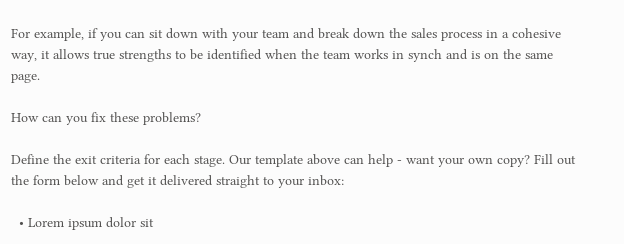For example, if you can sit down with your team and break down the sales process in a cohesive way, it allows true strengths to be identified when the team works in synch and is on the same page.

How can you fix these problems?

Define the exit criteria for each stage. Our template above can help - want your own copy? Fill out the form below and get it delivered straight to your inbox:

  • Lorem ipsum dolor sit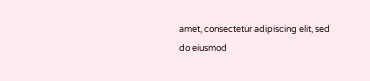amet, consectetur adipiscing elit, sed do eiusmod